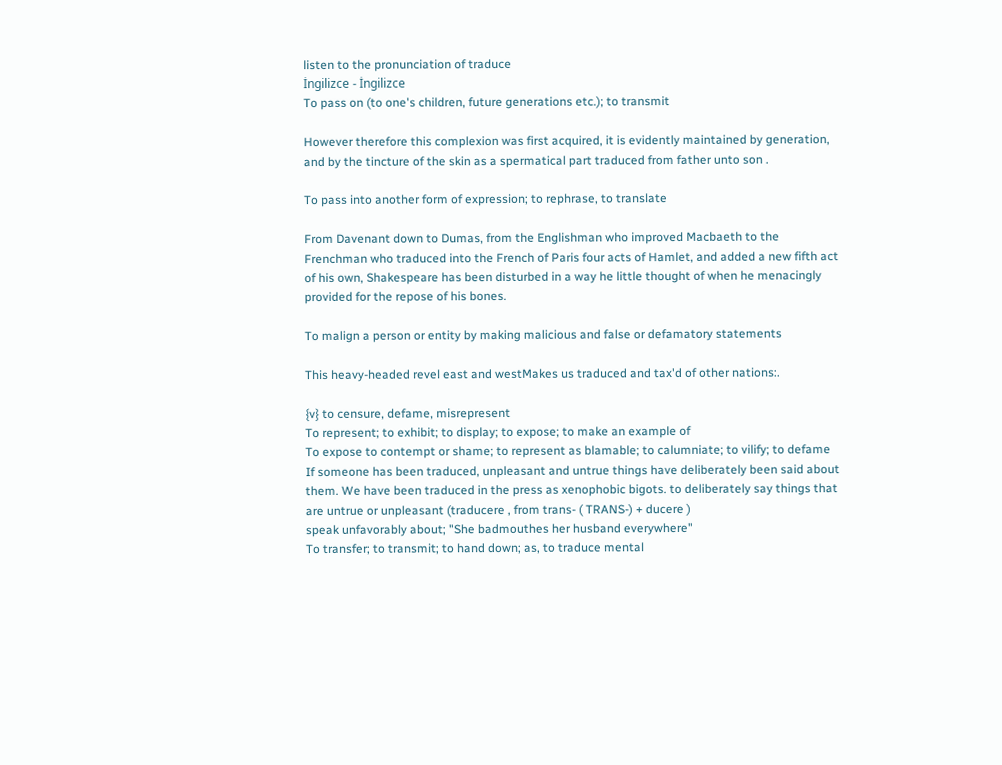listen to the pronunciation of traduce
İngilizce - İngilizce
To pass on (to one's children, future generations etc.); to transmit

However therefore this complexion was first acquired, it is evidently maintained by generation, and by the tincture of the skin as a spermatical part traduced from father unto son .

To pass into another form of expression; to rephrase, to translate

From Davenant down to Dumas, from the Englishman who improved Macbaeth to the Frenchman who traduced into the French of Paris four acts of Hamlet, and added a new fifth act of his own, Shakespeare has been disturbed in a way he little thought of when he menacingly provided for the repose of his bones.

To malign a person or entity by making malicious and false or defamatory statements

This heavy-headed revel east and westMakes us traduced and tax'd of other nations:.

{v} to censure, defame, misrepresent
To represent; to exhibit; to display; to expose; to make an example of
To expose to contempt or shame; to represent as blamable; to calumniate; to vilify; to defame
If someone has been traduced, unpleasant and untrue things have deliberately been said about them. We have been traduced in the press as xenophobic bigots. to deliberately say things that are untrue or unpleasant (traducere , from trans- ( TRANS-) + ducere )
speak unfavorably about; "She badmouthes her husband everywhere"
To transfer; to transmit; to hand down; as, to traduce mental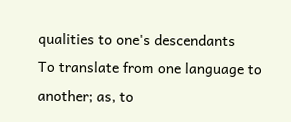qualities to one's descendants
To translate from one language to another; as, to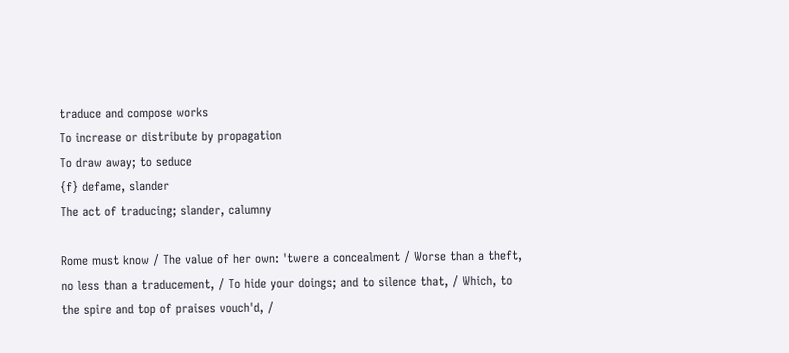traduce and compose works
To increase or distribute by propagation
To draw away; to seduce
{f} defame, slander
The act of traducing; slander, calumny

Rome must know / The value of her own: 'twere a concealment / Worse than a theft, no less than a traducement, / To hide your doings; and to silence that, / Which, to the spire and top of praises vouch'd, /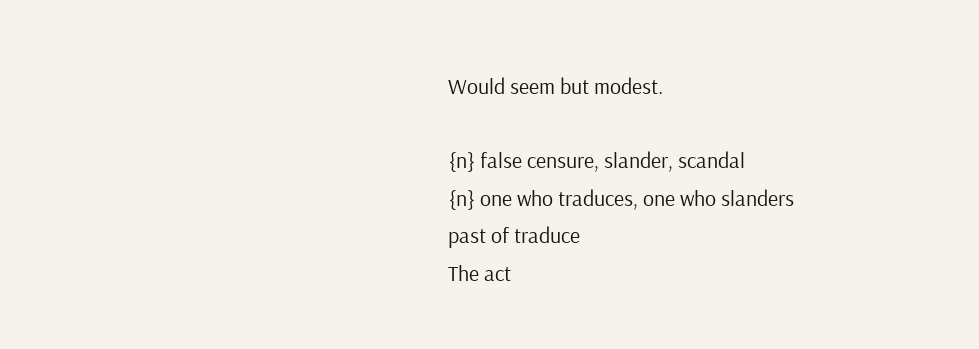Would seem but modest.

{n} false censure, slander, scandal
{n} one who traduces, one who slanders
past of traduce
The act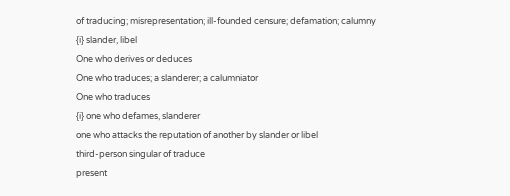of traducing; misrepresentation; ill-founded censure; defamation; calumny
{i} slander, libel
One who derives or deduces
One who traduces; a slanderer; a calumniator
One who traduces
{i} one who defames, slanderer
one who attacks the reputation of another by slander or libel
third-person singular of traduce
present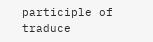participle of traduce